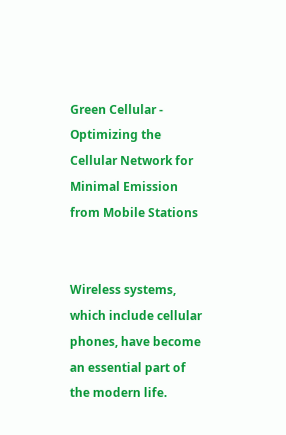Green Cellular - Optimizing the Cellular Network for Minimal Emission from Mobile Stations


Wireless systems, which include cellular phones, have become an essential part of the modern life.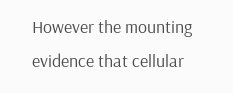However the mounting evidence that cellular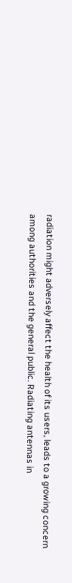radiation might adversely affect the health of its users, leads to a growing concern among authorities and the general public. Radiating antennas in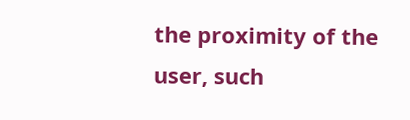the proximity of the user, such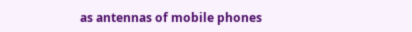as antennas of mobile phones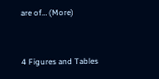are of… (More)


4 Figures and Tables